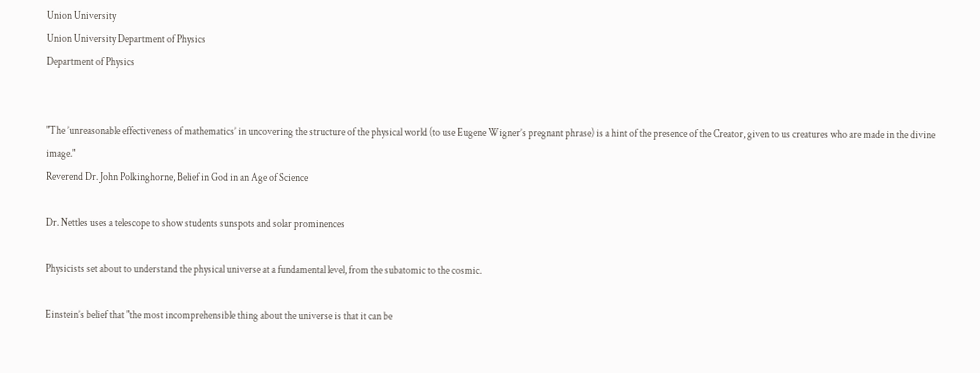Union University
Union University Department of Physics
Department of Physics


"The ’unreasonable effectiveness of mathematics’ in uncovering the structure of the physical world (to use Eugene Wigner’s pregnant phrase) is a hint of the presence of the Creator, given to us creatures who are made in the divine image."
Reverend Dr. John Polkinghorne, Belief in God in an Age of Science

Dr. Nettles uses a telescope to show students sunspots and solar prominences

Physicists set about to understand the physical universe at a fundamental level, from the subatomic to the cosmic.

Einstein’s belief that "the most incomprehensible thing about the universe is that it can be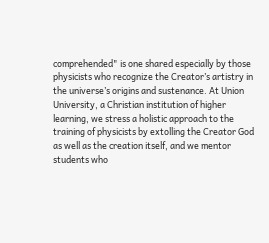comprehended" is one shared especially by those physicists who recognize the Creator’s artistry in the universe’s origins and sustenance. At Union University, a Christian institution of higher learning, we stress a holistic approach to the training of physicists by extolling the Creator God as well as the creation itself, and we mentor students who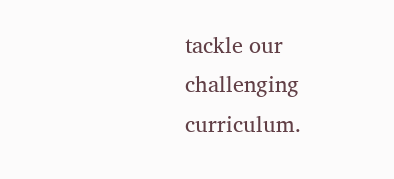tackle our challenging curriculum.